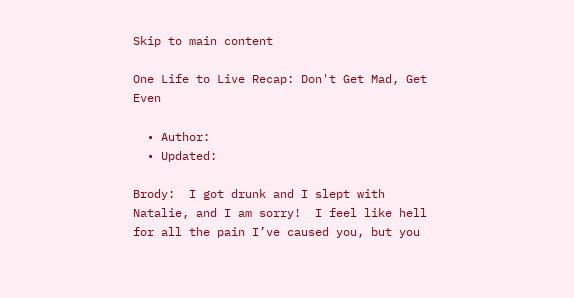Skip to main content

One Life to Live Recap: Don't Get Mad, Get Even

  • Author:
  • Updated:

Brody:  I got drunk and I slept with Natalie, and I am sorry!  I feel like hell for all the pain I’ve caused you, but you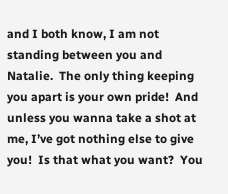and I both know, I am not standing between you and Natalie.  The only thing keeping you apart is your own pride!  And unless you wanna take a shot at me, I’ve got nothing else to give you!  Is that what you want?  You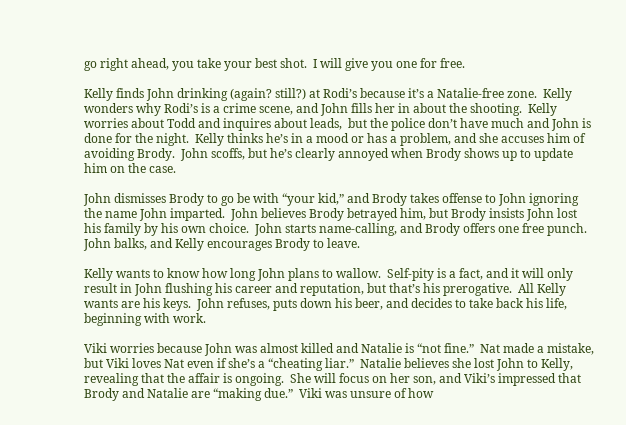go right ahead, you take your best shot.  I will give you one for free.

Kelly finds John drinking (again? still?) at Rodi’s because it’s a Natalie-free zone.  Kelly wonders why Rodi’s is a crime scene, and John fills her in about the shooting.  Kelly worries about Todd and inquires about leads,  but the police don’t have much and John is done for the night.  Kelly thinks he’s in a mood or has a problem, and she accuses him of avoiding Brody.  John scoffs, but he’s clearly annoyed when Brody shows up to update him on the case.

John dismisses Brody to go be with “your kid,” and Brody takes offense to John ignoring the name John imparted.  John believes Brody betrayed him, but Brody insists John lost his family by his own choice.  John starts name-calling, and Brody offers one free punch.  John balks, and Kelly encourages Brody to leave.

Kelly wants to know how long John plans to wallow.  Self-pity is a fact, and it will only result in John flushing his career and reputation, but that’s his prerogative.  All Kelly wants are his keys.  John refuses, puts down his beer, and decides to take back his life, beginning with work.

Viki worries because John was almost killed and Natalie is “not fine.”  Nat made a mistake, but Viki loves Nat even if she’s a “cheating liar.”  Natalie believes she lost John to Kelly, revealing that the affair is ongoing.  She will focus on her son, and Viki’s impressed that Brody and Natalie are “making due.”  Viki was unsure of how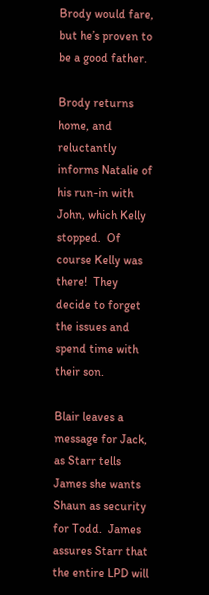Brody would fare, but he’s proven to be a good father.

Brody returns home, and reluctantly informs Natalie of his run-in with John, which Kelly stopped.  Of course Kelly was there!  They decide to forget the issues and spend time with their son.

Blair leaves a message for Jack, as Starr tells James she wants Shaun as security for Todd.  James assures Starr that the entire LPD will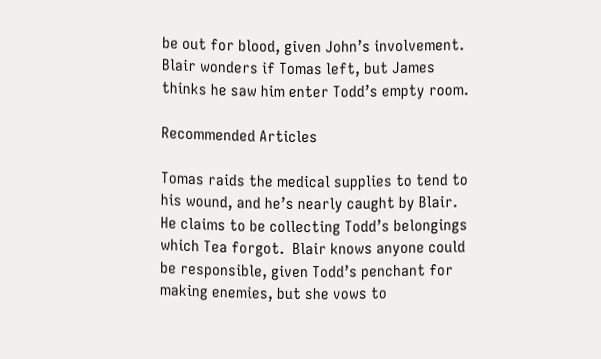be out for blood, given John’s involvement.  Blair wonders if Tomas left, but James thinks he saw him enter Todd’s empty room.

Recommended Articles

Tomas raids the medical supplies to tend to his wound, and he’s nearly caught by Blair.  He claims to be collecting Todd’s belongings which Tea forgot.  Blair knows anyone could be responsible, given Todd’s penchant for making enemies, but she vows to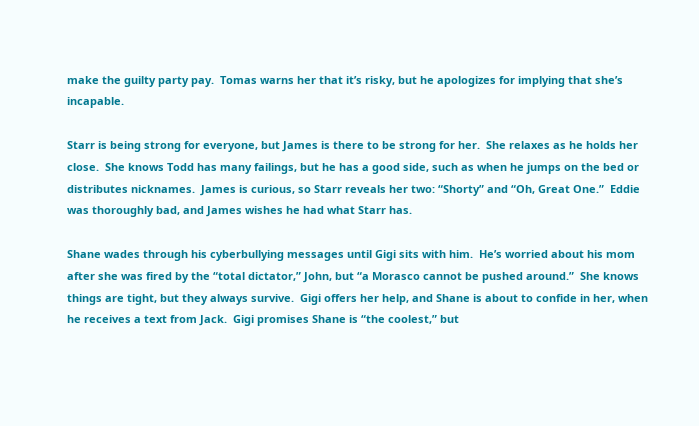make the guilty party pay.  Tomas warns her that it’s risky, but he apologizes for implying that she’s incapable.

Starr is being strong for everyone, but James is there to be strong for her.  She relaxes as he holds her close.  She knows Todd has many failings, but he has a good side, such as when he jumps on the bed or distributes nicknames.  James is curious, so Starr reveals her two: “Shorty” and “Oh, Great One.”  Eddie was thoroughly bad, and James wishes he had what Starr has.

Shane wades through his cyberbullying messages until Gigi sits with him.  He’s worried about his mom after she was fired by the “total dictator,” John, but “a Morasco cannot be pushed around.”  She knows things are tight, but they always survive.  Gigi offers her help, and Shane is about to confide in her, when he receives a text from Jack.  Gigi promises Shane is “the coolest,” but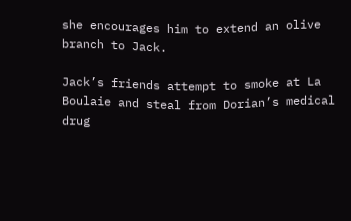she encourages him to extend an olive branch to Jack.

Jack’s friends attempt to smoke at La Boulaie and steal from Dorian’s medical drug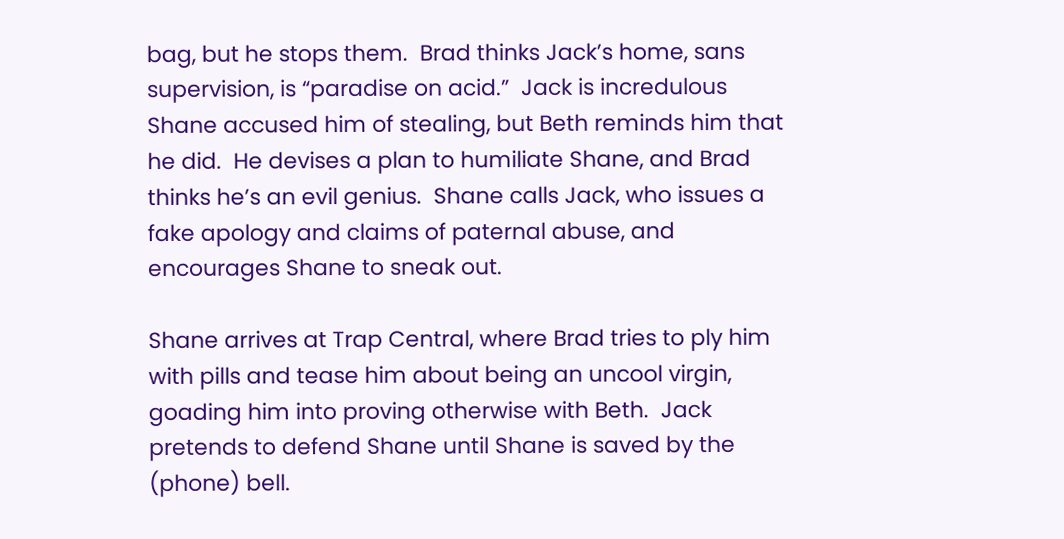bag, but he stops them.  Brad thinks Jack’s home, sans supervision, is “paradise on acid.”  Jack is incredulous Shane accused him of stealing, but Beth reminds him that he did.  He devises a plan to humiliate Shane, and Brad thinks he’s an evil genius.  Shane calls Jack, who issues a fake apology and claims of paternal abuse, and encourages Shane to sneak out.

Shane arrives at Trap Central, where Brad tries to ply him with pills and tease him about being an uncool virgin, goading him into proving otherwise with Beth.  Jack pretends to defend Shane until Shane is saved by the (phone) bell.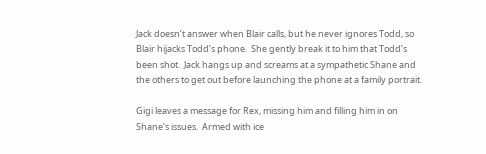Jack doesn’t answer when Blair calls, but he never ignores Todd, so Blair hijacks Todd’s phone.  She gently break it to him that Todd’s been shot.  Jack hangs up and screams at a sympathetic Shane and the others to get out before launching the phone at a family portrait.

Gigi leaves a message for Rex, missing him and filling him in on Shane’s issues.  Armed with ice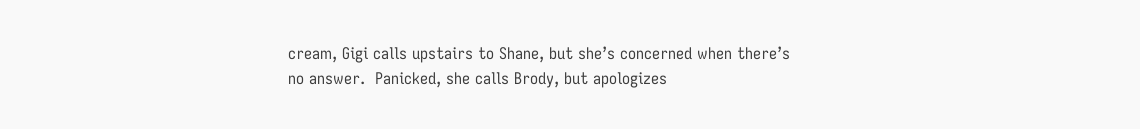cream, Gigi calls upstairs to Shane, but she’s concerned when there’s no answer.  Panicked, she calls Brody, but apologizes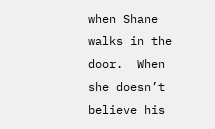when Shane walks in the door.  When she doesn’t believe his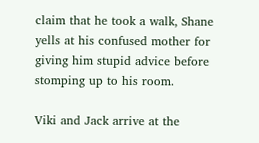claim that he took a walk, Shane yells at his confused mother for giving him stupid advice before stomping up to his room.

Viki and Jack arrive at the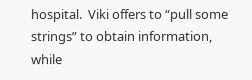hospital.  Viki offers to “pull some strings” to obtain information, while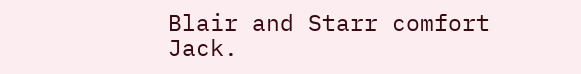Blair and Starr comfort Jack.